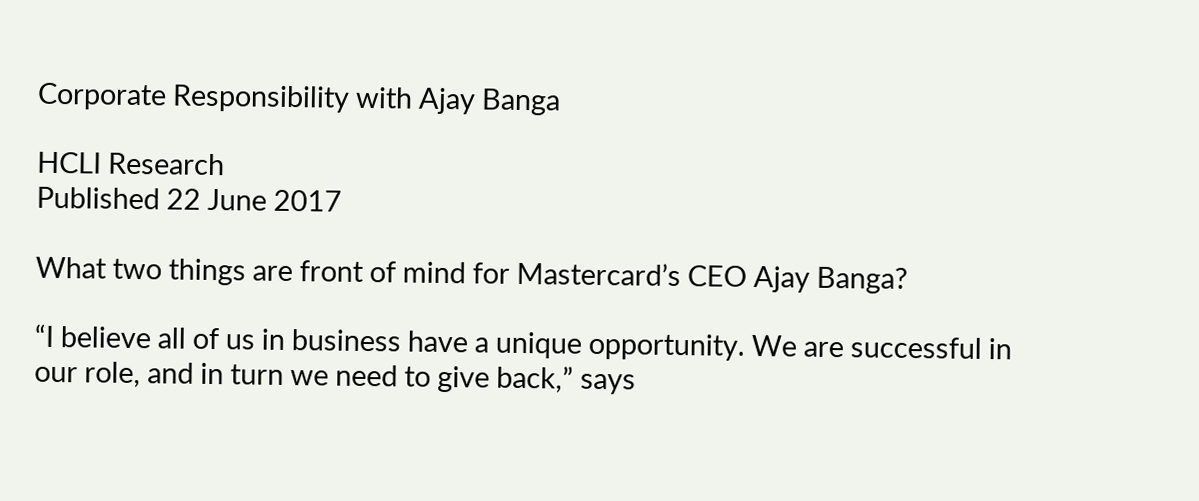Corporate Responsibility with Ajay Banga

HCLI Research
Published 22 June 2017

What two things are front of mind for Mastercard’s CEO Ajay Banga?

“I believe all of us in business have a unique opportunity. We are successful in our role, and in turn we need to give back,” says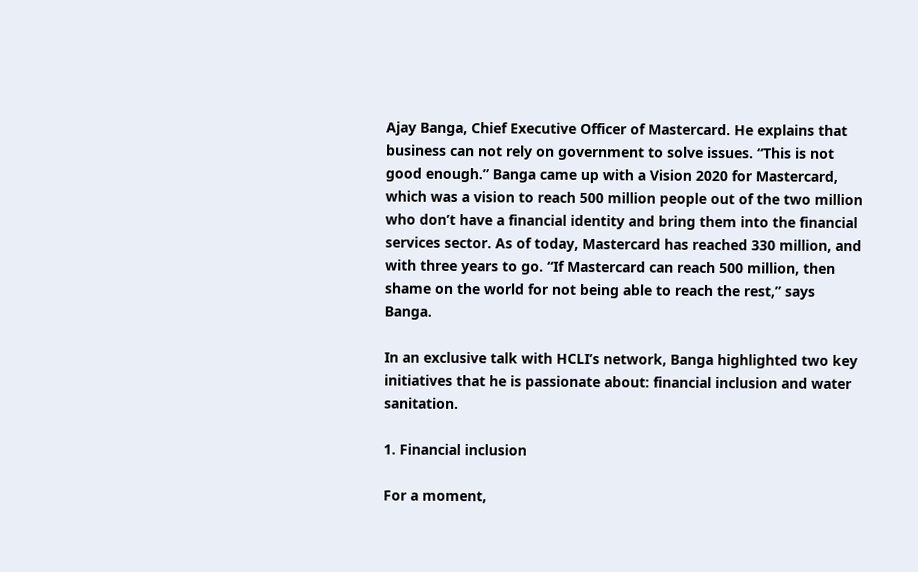Ajay Banga, Chief Executive Officer of Mastercard. He explains that business can not rely on government to solve issues. “This is not good enough.” Banga came up with a Vision 2020 for Mastercard, which was a vision to reach 500 million people out of the two million who don’t have a financial identity and bring them into the financial services sector. As of today, Mastercard has reached 330 million, and with three years to go. “If Mastercard can reach 500 million, then shame on the world for not being able to reach the rest,” says Banga.

In an exclusive talk with HCLI’s network, Banga highlighted two key initiatives that he is passionate about: financial inclusion and water sanitation.

1. Financial inclusion

For a moment,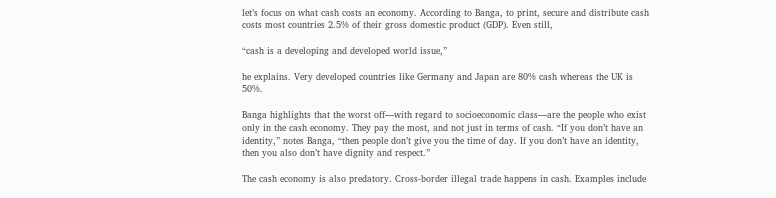let’s focus on what cash costs an economy. According to Banga, to print, secure and distribute cash costs most countries 2.5% of their gross domestic product (GDP). Even still,

“cash is a developing and developed world issue,”

he explains. Very developed countries like Germany and Japan are 80% cash whereas the UK is 50%.

Banga highlights that the worst off—with regard to socioeconomic class—are the people who exist only in the cash economy. They pay the most, and not just in terms of cash. “If you don’t have an identity,” notes Banga, “then people don’t give you the time of day. If you don’t have an identity, then you also don’t have dignity and respect.”

The cash economy is also predatory. Cross-border illegal trade happens in cash. Examples include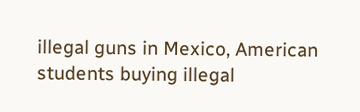illegal guns in Mexico, American students buying illegal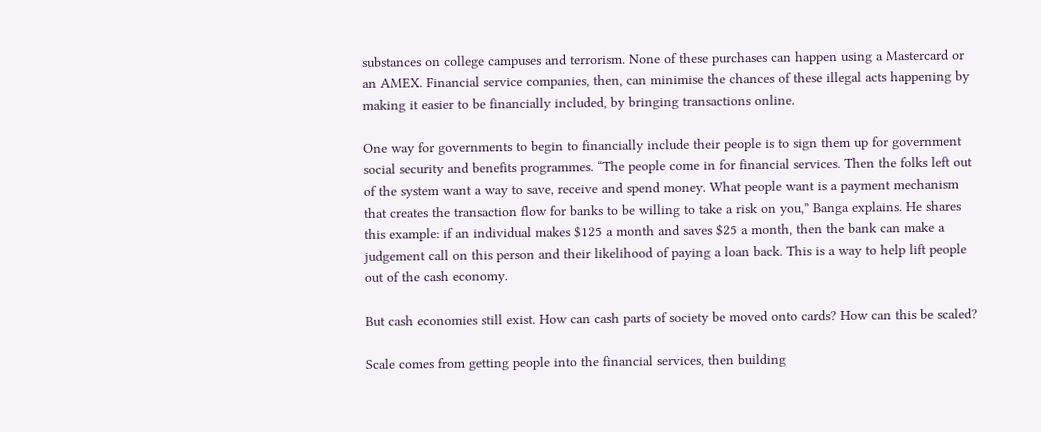substances on college campuses and terrorism. None of these purchases can happen using a Mastercard or an AMEX. Financial service companies, then, can minimise the chances of these illegal acts happening by making it easier to be financially included, by bringing transactions online.

One way for governments to begin to financially include their people is to sign them up for government social security and benefits programmes. “The people come in for financial services. Then the folks left out of the system want a way to save, receive and spend money. What people want is a payment mechanism that creates the transaction flow for banks to be willing to take a risk on you,” Banga explains. He shares this example: if an individual makes $125 a month and saves $25 a month, then the bank can make a judgement call on this person and their likelihood of paying a loan back. This is a way to help lift people out of the cash economy.

But cash economies still exist. How can cash parts of society be moved onto cards? How can this be scaled?

Scale comes from getting people into the financial services, then building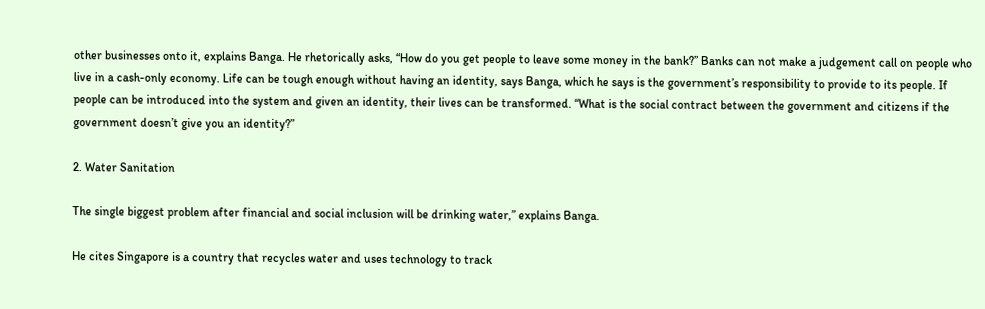other businesses onto it, explains Banga. He rhetorically asks, “How do you get people to leave some money in the bank?” Banks can not make a judgement call on people who live in a cash-only economy. Life can be tough enough without having an identity, says Banga, which he says is the government’s responsibility to provide to its people. If people can be introduced into the system and given an identity, their lives can be transformed. “What is the social contract between the government and citizens if the government doesn’t give you an identity?”

2. Water Sanitation

The single biggest problem after financial and social inclusion will be drinking water,” explains Banga.

He cites Singapore is a country that recycles water and uses technology to track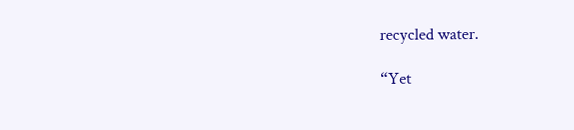recycled water.

“Yet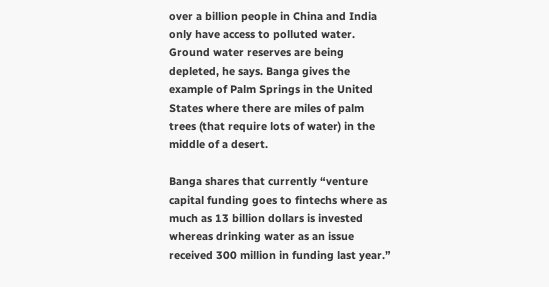over a billion people in China and India only have access to polluted water. Ground water reserves are being depleted, he says. Banga gives the example of Palm Springs in the United States where there are miles of palm trees (that require lots of water) in the middle of a desert.

Banga shares that currently “venture capital funding goes to fintechs where as much as 13 billion dollars is invested whereas drinking water as an issue received 300 million in funding last year.”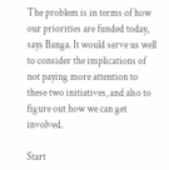The problem is in terms of how our priorities are funded today, says Banga. It would serve us well to consider the implications of not paying more attention to these two initiatives, and also to figure out how we can get involved.

Start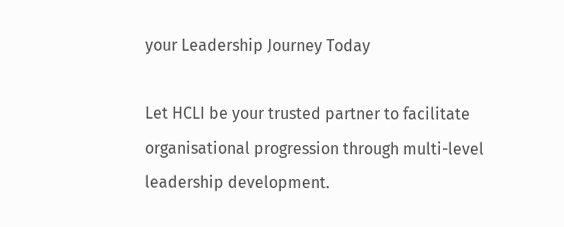your Leadership Journey Today

Let HCLI be your trusted partner to facilitate organisational progression through multi-level leadership development.